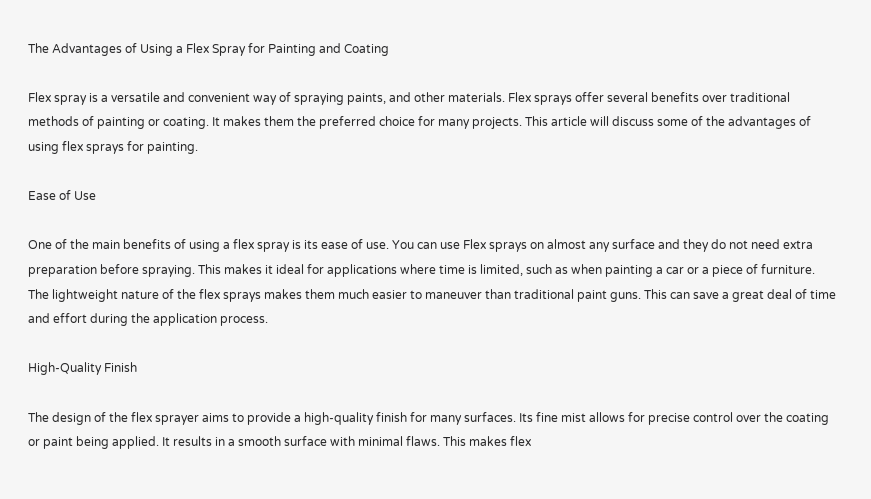The Advantages of Using a Flex Spray for Painting and Coating

Flex spray is a versatile and convenient way of spraying paints, and other materials. Flex sprays offer several benefits over traditional methods of painting or coating. It makes them the preferred choice for many projects. This article will discuss some of the advantages of using flex sprays for painting.

Ease of Use

One of the main benefits of using a flex spray is its ease of use. You can use Flex sprays on almost any surface and they do not need extra preparation before spraying. This makes it ideal for applications where time is limited, such as when painting a car or a piece of furniture. The lightweight nature of the flex sprays makes them much easier to maneuver than traditional paint guns. This can save a great deal of time and effort during the application process.

High-Quality Finish

The design of the flex sprayer aims to provide a high-quality finish for many surfaces. Its fine mist allows for precise control over the coating or paint being applied. It results in a smooth surface with minimal flaws. This makes flex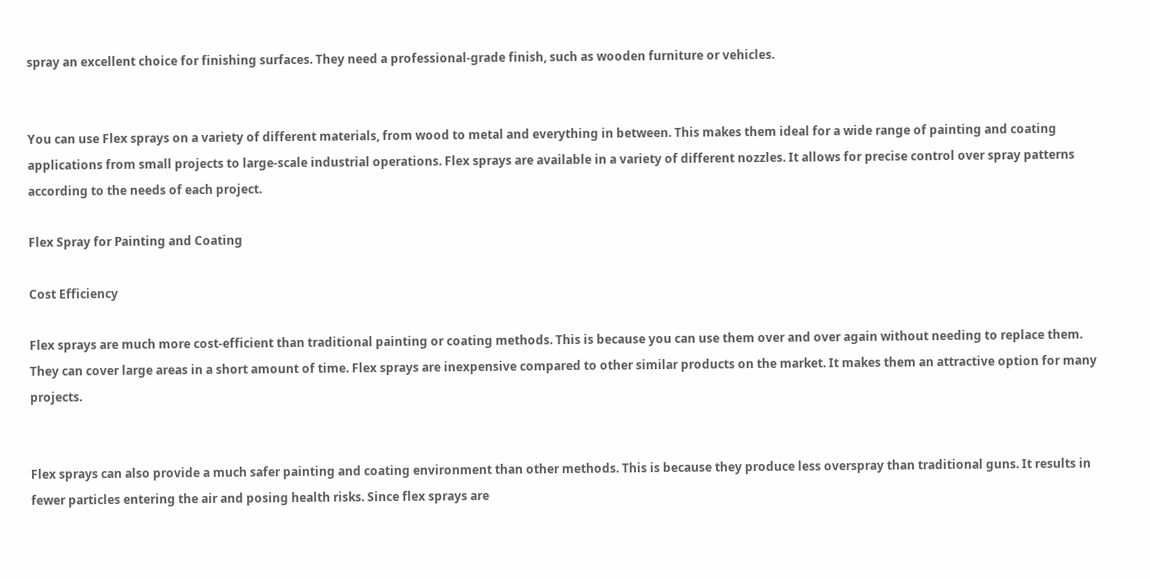spray an excellent choice for finishing surfaces. They need a professional-grade finish, such as wooden furniture or vehicles.


You can use Flex sprays on a variety of different materials, from wood to metal and everything in between. This makes them ideal for a wide range of painting and coating applications from small projects to large-scale industrial operations. Flex sprays are available in a variety of different nozzles. It allows for precise control over spray patterns according to the needs of each project.

Flex Spray for Painting and Coating

Cost Efficiency

Flex sprays are much more cost-efficient than traditional painting or coating methods. This is because you can use them over and over again without needing to replace them. They can cover large areas in a short amount of time. Flex sprays are inexpensive compared to other similar products on the market. It makes them an attractive option for many projects.


Flex sprays can also provide a much safer painting and coating environment than other methods. This is because they produce less overspray than traditional guns. It results in fewer particles entering the air and posing health risks. Since flex sprays are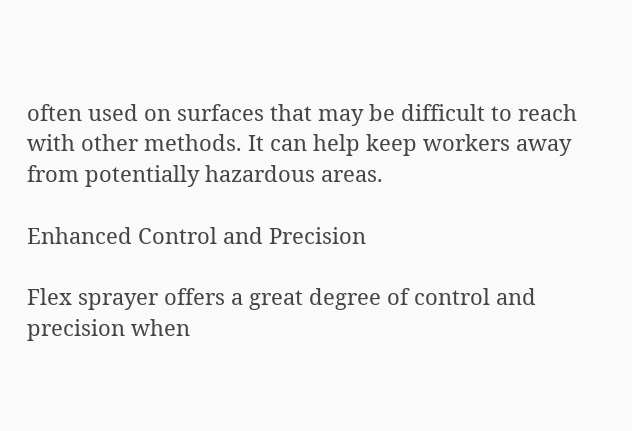often used on surfaces that may be difficult to reach with other methods. It can help keep workers away from potentially hazardous areas.

Enhanced Control and Precision

Flex sprayer offers a great degree of control and precision when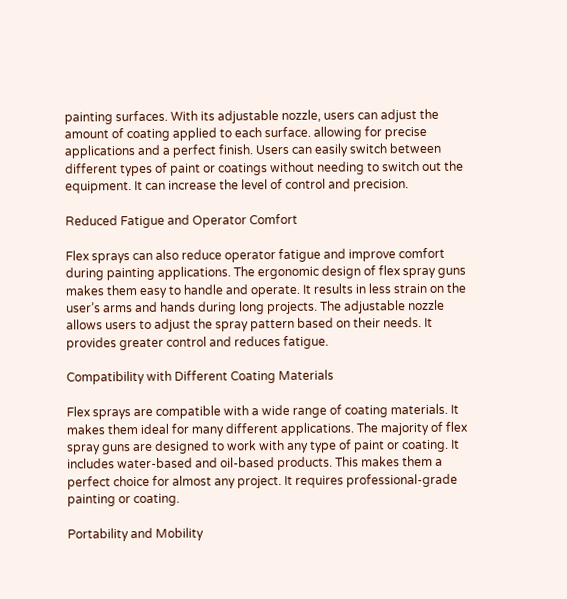painting surfaces. With its adjustable nozzle, users can adjust the amount of coating applied to each surface. allowing for precise applications and a perfect finish. Users can easily switch between different types of paint or coatings without needing to switch out the equipment. It can increase the level of control and precision.

Reduced Fatigue and Operator Comfort

Flex sprays can also reduce operator fatigue and improve comfort during painting applications. The ergonomic design of flex spray guns makes them easy to handle and operate. It results in less strain on the user’s arms and hands during long projects. The adjustable nozzle allows users to adjust the spray pattern based on their needs. It provides greater control and reduces fatigue.

Compatibility with Different Coating Materials

Flex sprays are compatible with a wide range of coating materials. It makes them ideal for many different applications. The majority of flex spray guns are designed to work with any type of paint or coating. It includes water-based and oil-based products. This makes them a perfect choice for almost any project. It requires professional-grade painting or coating.

Portability and Mobility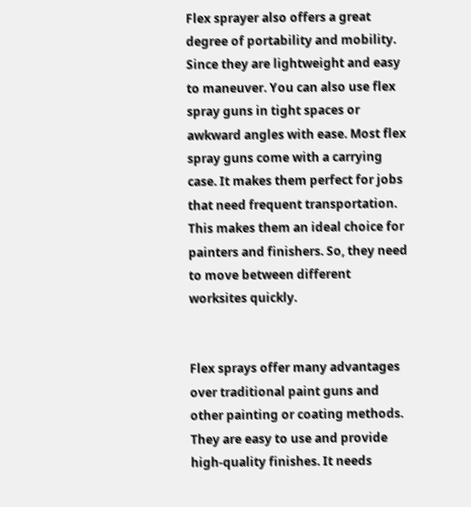Flex sprayer also offers a great degree of portability and mobility. Since they are lightweight and easy to maneuver. You can also use flex spray guns in tight spaces or awkward angles with ease. Most flex spray guns come with a carrying case. It makes them perfect for jobs that need frequent transportation. This makes them an ideal choice for painters and finishers. So, they need to move between different worksites quickly.


Flex sprays offer many advantages over traditional paint guns and other painting or coating methods. They are easy to use and provide high-quality finishes. It needs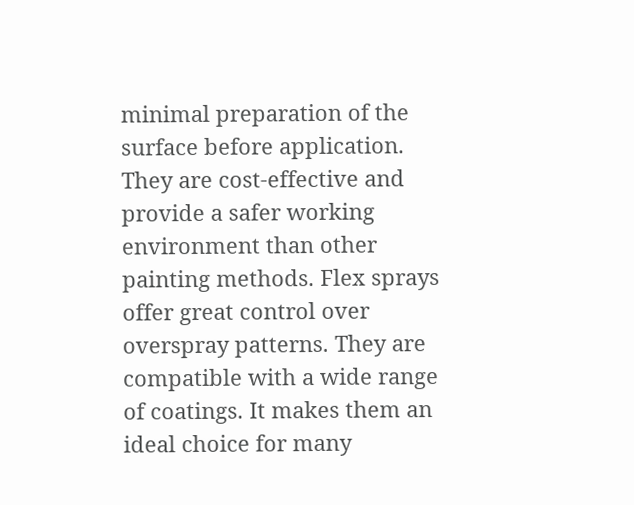minimal preparation of the surface before application. They are cost-effective and provide a safer working environment than other painting methods. Flex sprays offer great control over overspray patterns. They are compatible with a wide range of coatings. It makes them an ideal choice for many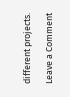different projects.

Leave a Comment